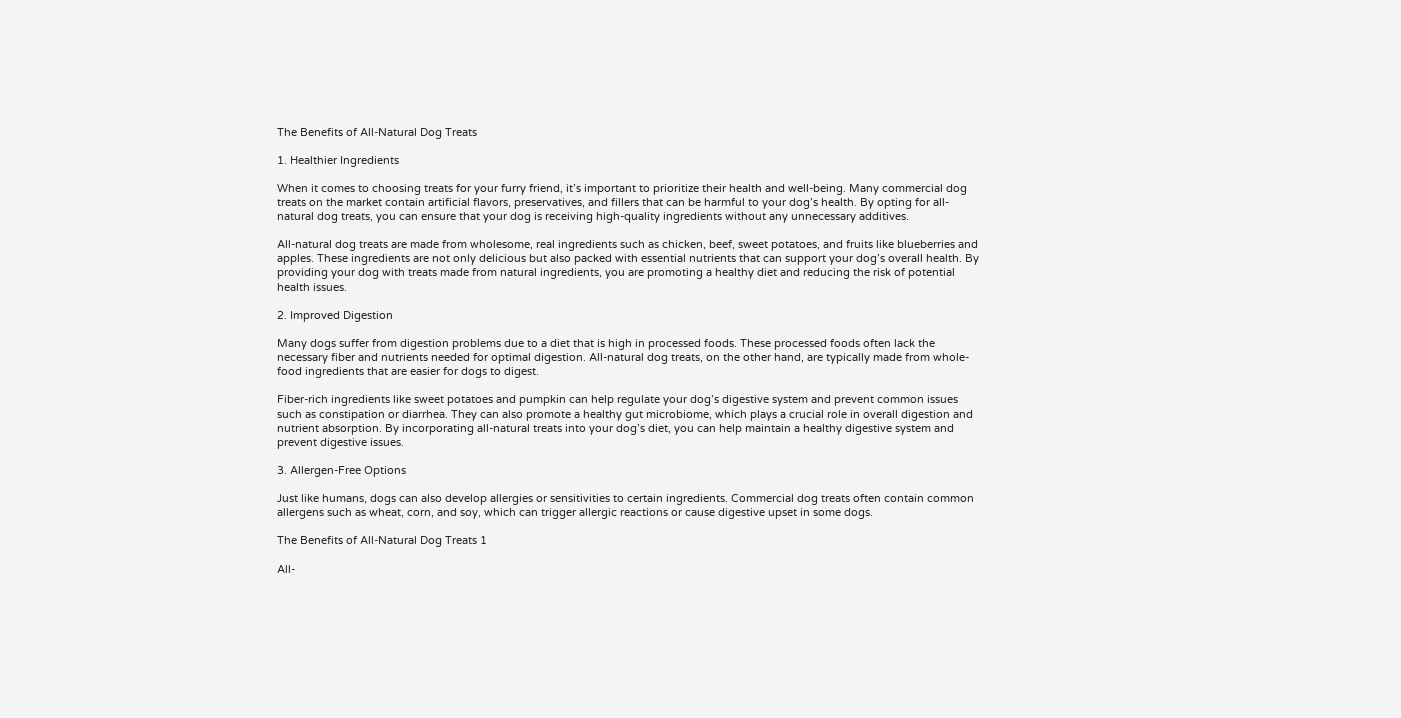The Benefits of All-Natural Dog Treats

1. Healthier Ingredients

When it comes to choosing treats for your furry friend, it’s important to prioritize their health and well-being. Many commercial dog treats on the market contain artificial flavors, preservatives, and fillers that can be harmful to your dog’s health. By opting for all-natural dog treats, you can ensure that your dog is receiving high-quality ingredients without any unnecessary additives.

All-natural dog treats are made from wholesome, real ingredients such as chicken, beef, sweet potatoes, and fruits like blueberries and apples. These ingredients are not only delicious but also packed with essential nutrients that can support your dog’s overall health. By providing your dog with treats made from natural ingredients, you are promoting a healthy diet and reducing the risk of potential health issues.

2. Improved Digestion

Many dogs suffer from digestion problems due to a diet that is high in processed foods. These processed foods often lack the necessary fiber and nutrients needed for optimal digestion. All-natural dog treats, on the other hand, are typically made from whole-food ingredients that are easier for dogs to digest.

Fiber-rich ingredients like sweet potatoes and pumpkin can help regulate your dog’s digestive system and prevent common issues such as constipation or diarrhea. They can also promote a healthy gut microbiome, which plays a crucial role in overall digestion and nutrient absorption. By incorporating all-natural treats into your dog’s diet, you can help maintain a healthy digestive system and prevent digestive issues.

3. Allergen-Free Options

Just like humans, dogs can also develop allergies or sensitivities to certain ingredients. Commercial dog treats often contain common allergens such as wheat, corn, and soy, which can trigger allergic reactions or cause digestive upset in some dogs.

The Benefits of All-Natural Dog Treats 1

All-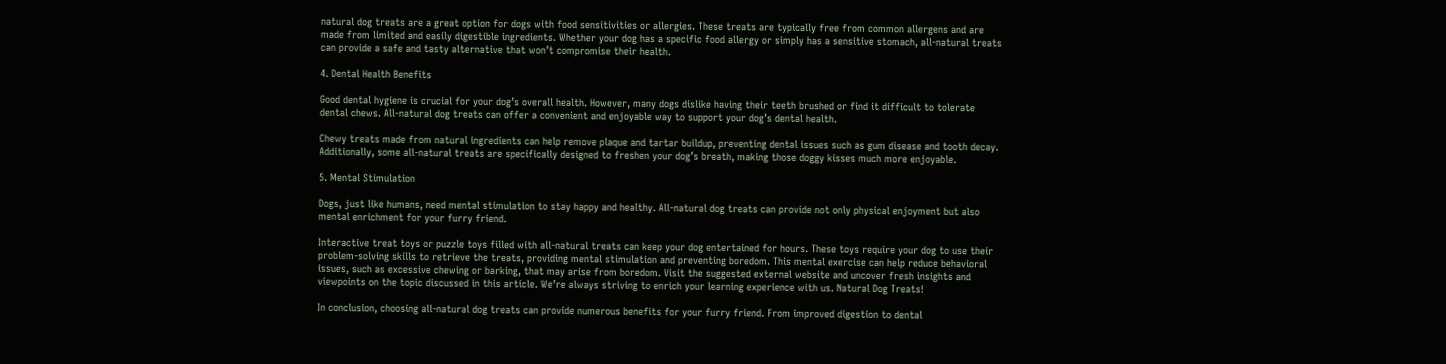natural dog treats are a great option for dogs with food sensitivities or allergies. These treats are typically free from common allergens and are made from limited and easily digestible ingredients. Whether your dog has a specific food allergy or simply has a sensitive stomach, all-natural treats can provide a safe and tasty alternative that won’t compromise their health.

4. Dental Health Benefits

Good dental hygiene is crucial for your dog’s overall health. However, many dogs dislike having their teeth brushed or find it difficult to tolerate dental chews. All-natural dog treats can offer a convenient and enjoyable way to support your dog’s dental health.

Chewy treats made from natural ingredients can help remove plaque and tartar buildup, preventing dental issues such as gum disease and tooth decay. Additionally, some all-natural treats are specifically designed to freshen your dog’s breath, making those doggy kisses much more enjoyable.

5. Mental Stimulation

Dogs, just like humans, need mental stimulation to stay happy and healthy. All-natural dog treats can provide not only physical enjoyment but also mental enrichment for your furry friend.

Interactive treat toys or puzzle toys filled with all-natural treats can keep your dog entertained for hours. These toys require your dog to use their problem-solving skills to retrieve the treats, providing mental stimulation and preventing boredom. This mental exercise can help reduce behavioral issues, such as excessive chewing or barking, that may arise from boredom. Visit the suggested external website and uncover fresh insights and viewpoints on the topic discussed in this article. We’re always striving to enrich your learning experience with us. Natural Dog Treats!

In conclusion, choosing all-natural dog treats can provide numerous benefits for your furry friend. From improved digestion to dental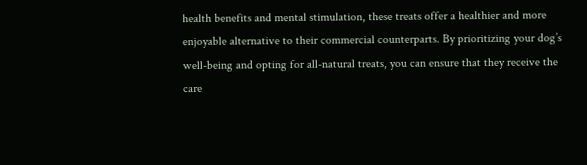health benefits and mental stimulation, these treats offer a healthier and more enjoyable alternative to their commercial counterparts. By prioritizing your dog’s well-being and opting for all-natural treats, you can ensure that they receive the care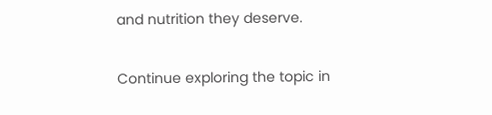and nutrition they deserve.

Continue exploring the topic in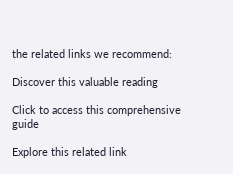the related links we recommend:

Discover this valuable reading

Click to access this comprehensive guide

Explore this related link